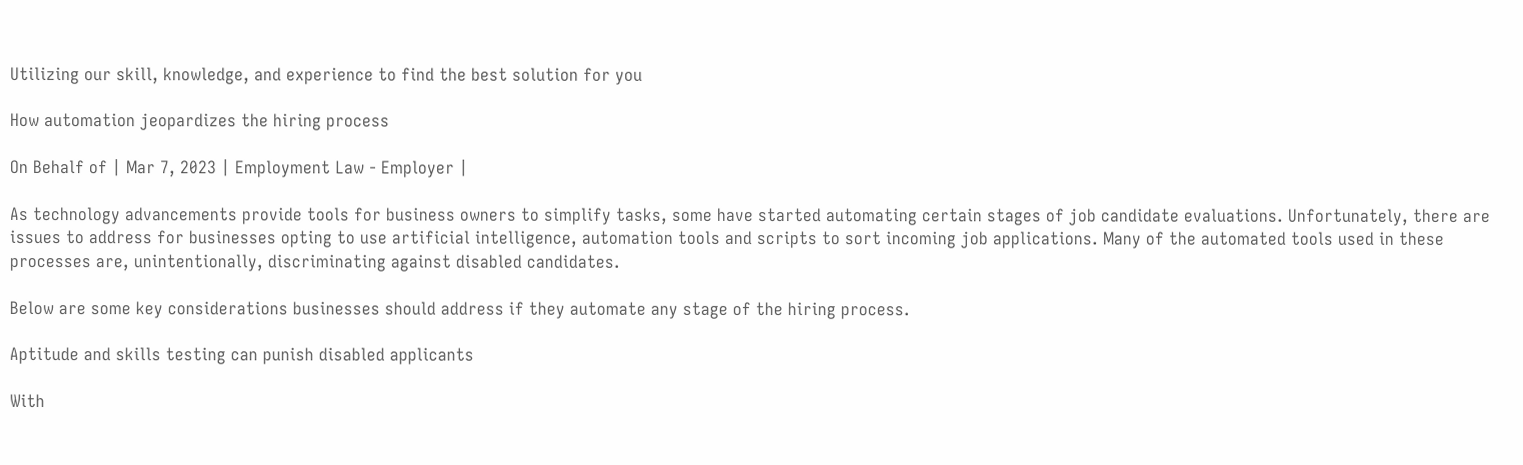Utilizing our skill, knowledge, and experience to find the best solution for you

How automation jeopardizes the hiring process

On Behalf of | Mar 7, 2023 | Employment Law - Employer |

As technology advancements provide tools for business owners to simplify tasks, some have started automating certain stages of job candidate evaluations. Unfortunately, there are issues to address for businesses opting to use artificial intelligence, automation tools and scripts to sort incoming job applications. Many of the automated tools used in these processes are, unintentionally, discriminating against disabled candidates.

Below are some key considerations businesses should address if they automate any stage of the hiring process.

Aptitude and skills testing can punish disabled applicants

With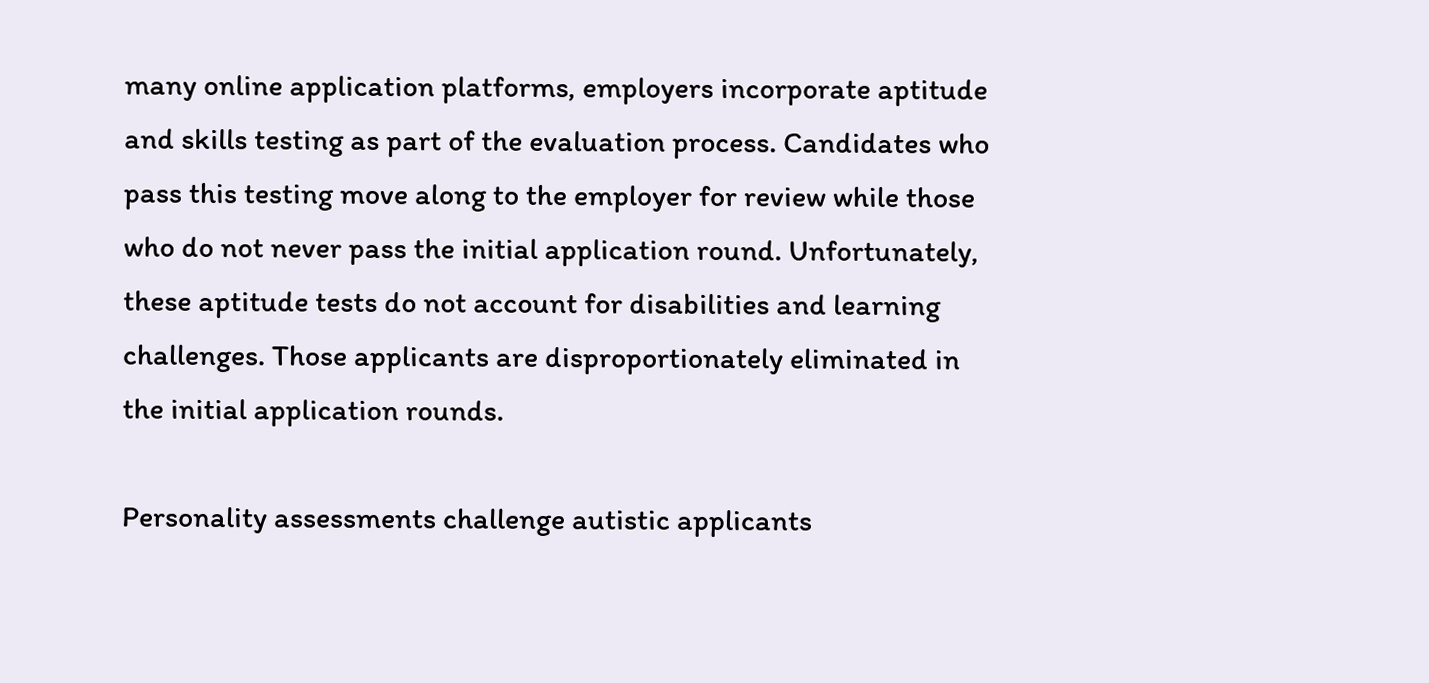many online application platforms, employers incorporate aptitude and skills testing as part of the evaluation process. Candidates who pass this testing move along to the employer for review while those who do not never pass the initial application round. Unfortunately, these aptitude tests do not account for disabilities and learning challenges. Those applicants are disproportionately eliminated in the initial application rounds.

Personality assessments challenge autistic applicants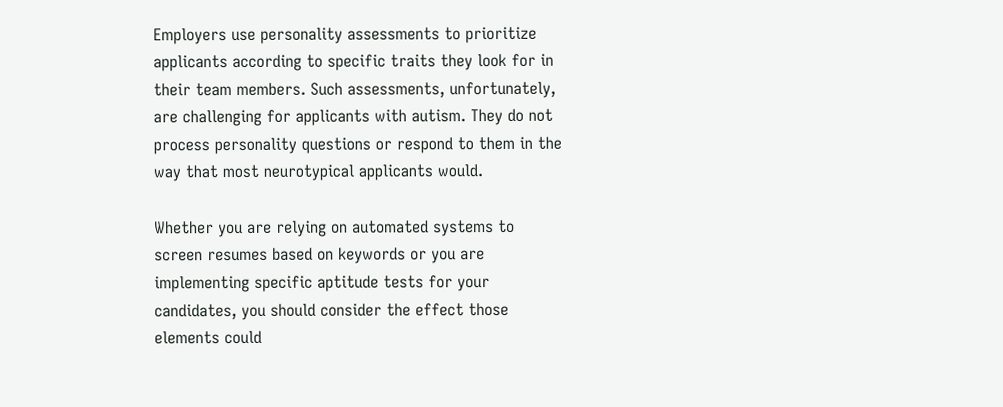Employers use personality assessments to prioritize applicants according to specific traits they look for in their team members. Such assessments, unfortunately, are challenging for applicants with autism. They do not process personality questions or respond to them in the way that most neurotypical applicants would.

Whether you are relying on automated systems to screen resumes based on keywords or you are implementing specific aptitude tests for your candidates, you should consider the effect those elements could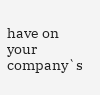have on your company`s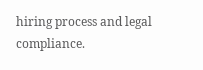hiring process and legal compliance.